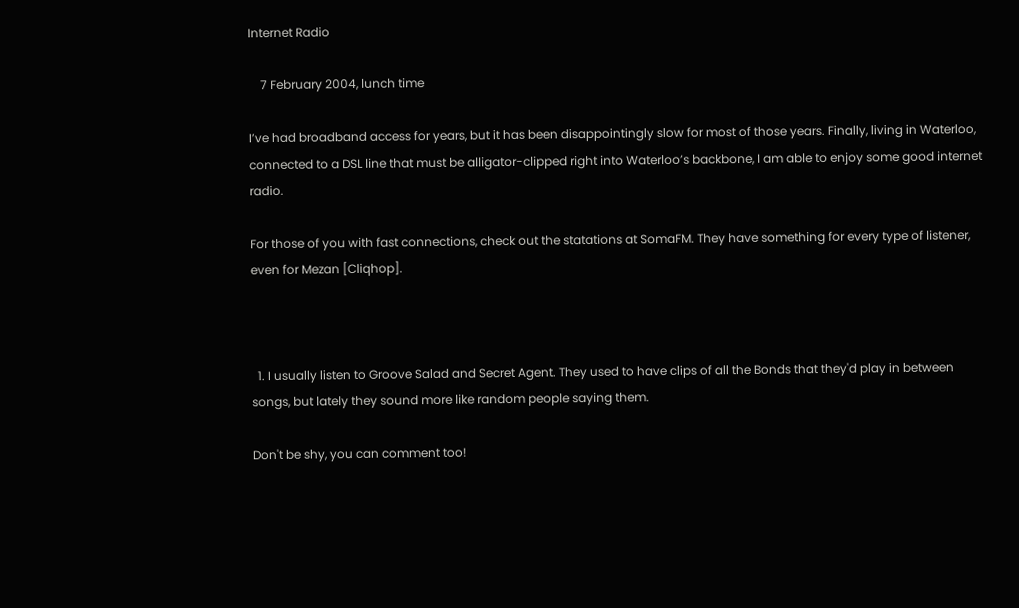Internet Radio

    7 February 2004, lunch time

I’ve had broadband access for years, but it has been disappointingly slow for most of those years. Finally, living in Waterloo, connected to a DSL line that must be alligator-clipped right into Waterloo’s backbone, I am able to enjoy some good internet radio.

For those of you with fast connections, check out the statations at SomaFM. They have something for every type of listener, even for Mezan [Cliqhop].



  1. I usually listen to Groove Salad and Secret Agent. They used to have clips of all the Bonds that they'd play in between songs, but lately they sound more like random people saying them.

Don't be shy, you can comment too!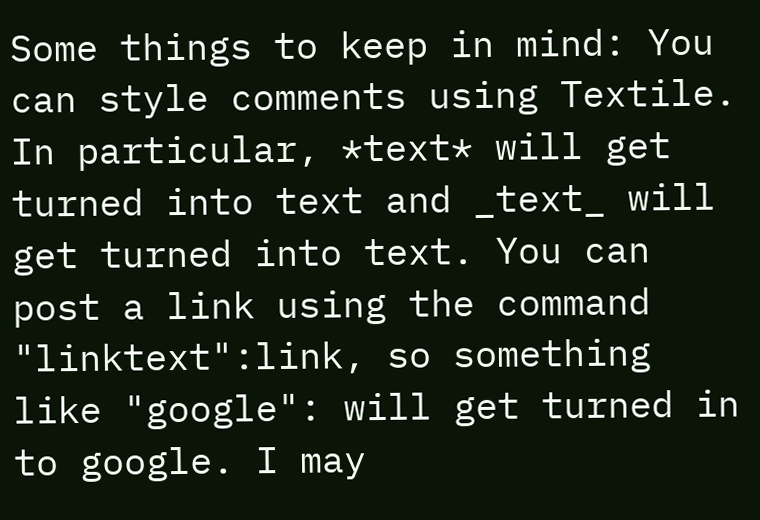Some things to keep in mind: You can style comments using Textile. In particular, *text* will get turned into text and _text_ will get turned into text. You can post a link using the command "linktext":link, so something like "google": will get turned in to google. I may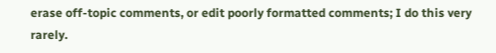erase off-topic comments, or edit poorly formatted comments; I do this very rarely.